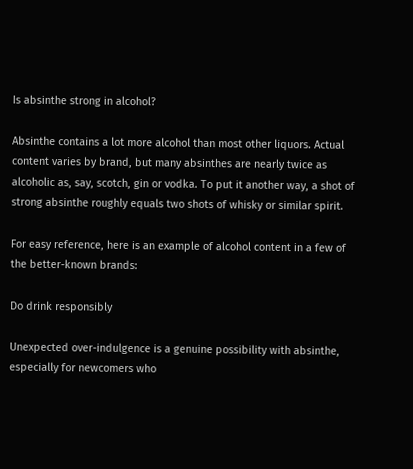Is absinthe strong in alcohol?

Absinthe contains a lot more alcohol than most other liquors. Actual content varies by brand, but many absinthes are nearly twice as alcoholic as, say, scotch, gin or vodka. To put it another way, a shot of strong absinthe roughly equals two shots of whisky or similar spirit.

For easy reference, here is an example of alcohol content in a few of the better-known brands:

Do drink responsibly

Unexpected over-indulgence is a genuine possibility with absinthe, especially for newcomers who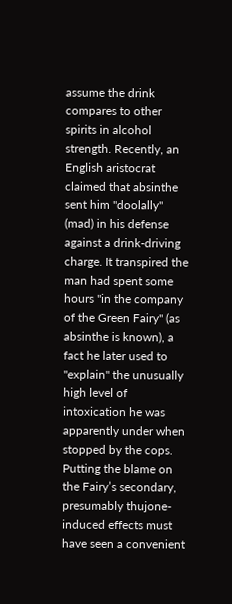assume the drink compares to other spirits in alcohol strength. Recently, an English aristocrat claimed that absinthe sent him "doolally" (mad) in his defense against a drink-driving charge. It transpired the man had spent some hours "in the company of the Green Fairy" (as absinthe is known), a fact he later used to "explain" the unusually high level of intoxication he was apparently under when stopped by the cops. Putting the blame on the Fairy’s secondary, presumably thujone-induced effects must have seen a convenient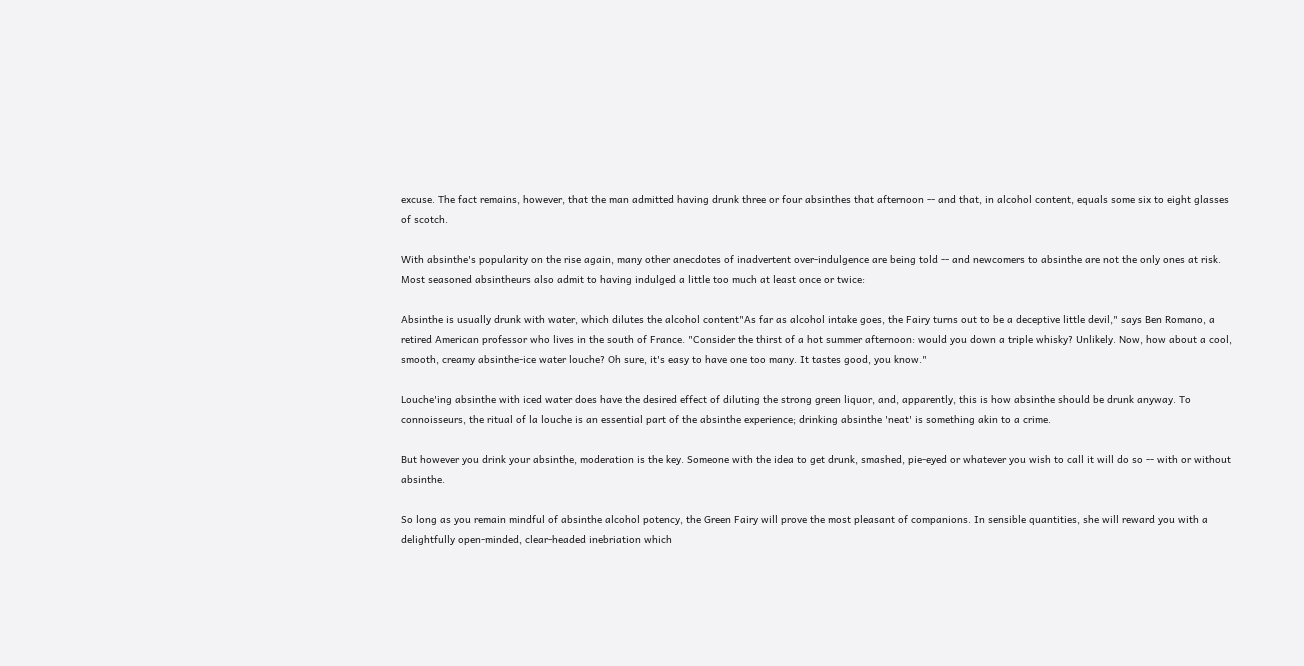excuse. The fact remains, however, that the man admitted having drunk three or four absinthes that afternoon -- and that, in alcohol content, equals some six to eight glasses of scotch.

With absinthe's popularity on the rise again, many other anecdotes of inadvertent over-indulgence are being told -- and newcomers to absinthe are not the only ones at risk. Most seasoned absintheurs also admit to having indulged a little too much at least once or twice:

Absinthe is usually drunk with water, which dilutes the alcohol content"As far as alcohol intake goes, the Fairy turns out to be a deceptive little devil," says Ben Romano, a retired American professor who lives in the south of France. "Consider the thirst of a hot summer afternoon: would you down a triple whisky? Unlikely. Now, how about a cool, smooth, creamy absinthe-ice water louche? Oh sure, it's easy to have one too many. It tastes good, you know."

Louche'ing absinthe with iced water does have the desired effect of diluting the strong green liquor, and, apparently, this is how absinthe should be drunk anyway. To connoisseurs, the ritual of la louche is an essential part of the absinthe experience; drinking absinthe 'neat' is something akin to a crime.

But however you drink your absinthe, moderation is the key. Someone with the idea to get drunk, smashed, pie-eyed or whatever you wish to call it will do so -- with or without absinthe.

So long as you remain mindful of absinthe alcohol potency, the Green Fairy will prove the most pleasant of companions. In sensible quantities, she will reward you with a delightfully open-minded, clear-headed inebriation which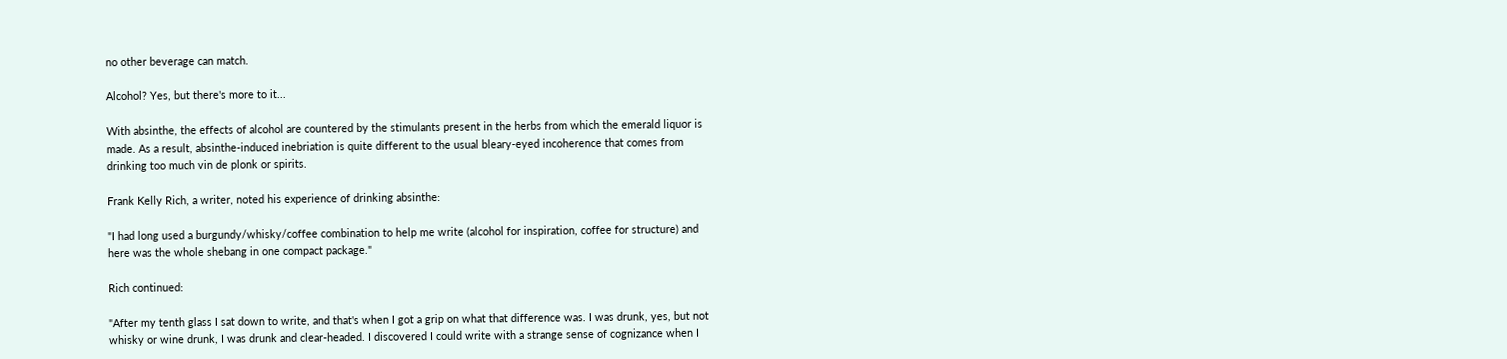no other beverage can match.

Alcohol? Yes, but there's more to it...

With absinthe, the effects of alcohol are countered by the stimulants present in the herbs from which the emerald liquor is made. As a result, absinthe-induced inebriation is quite different to the usual bleary-eyed incoherence that comes from drinking too much vin de plonk or spirits.

Frank Kelly Rich, a writer, noted his experience of drinking absinthe:

"I had long used a burgundy/whisky/coffee combination to help me write (alcohol for inspiration, coffee for structure) and here was the whole shebang in one compact package."

Rich continued:

"After my tenth glass I sat down to write, and that's when I got a grip on what that difference was. I was drunk, yes, but not whisky or wine drunk, I was drunk and clear-headed. I discovered I could write with a strange sense of cognizance when I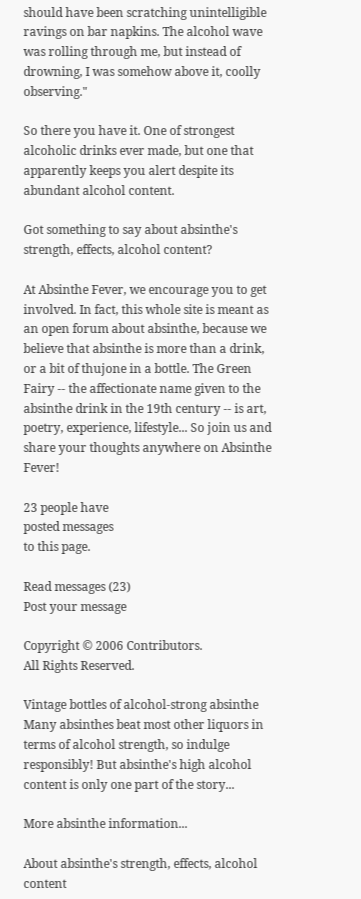should have been scratching unintelligible ravings on bar napkins. The alcohol wave was rolling through me, but instead of drowning, I was somehow above it, coolly observing."

So there you have it. One of strongest alcoholic drinks ever made, but one that apparently keeps you alert despite its abundant alcohol content.

Got something to say about absinthe's strength, effects, alcohol content?

At Absinthe Fever, we encourage you to get involved. In fact, this whole site is meant as an open forum about absinthe, because we believe that absinthe is more than a drink, or a bit of thujone in a bottle. The Green Fairy -- the affectionate name given to the absinthe drink in the 19th century -- is art, poetry, experience, lifestyle... So join us and share your thoughts anywhere on Absinthe Fever!

23 people have
posted messages
to this page.

Read messages (23)
Post your message

Copyright © 2006 Contributors.
All Rights Reserved.

Vintage bottles of alcohol-strong absinthe
Many absinthes beat most other liquors in terms of alcohol strength, so indulge responsibly! But absinthe's high alcohol content is only one part of the story...

More absinthe information...

About absinthe's strength, effects, alcohol content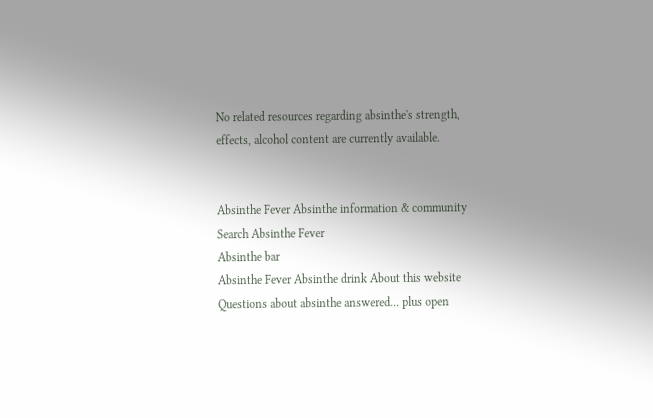No related resources regarding absinthe's strength, effects, alcohol content are currently available.


Absinthe Fever Absinthe information & community
Search Absinthe Fever
Absinthe bar
Absinthe Fever Absinthe drink About this website
Questions about absinthe answered... plus open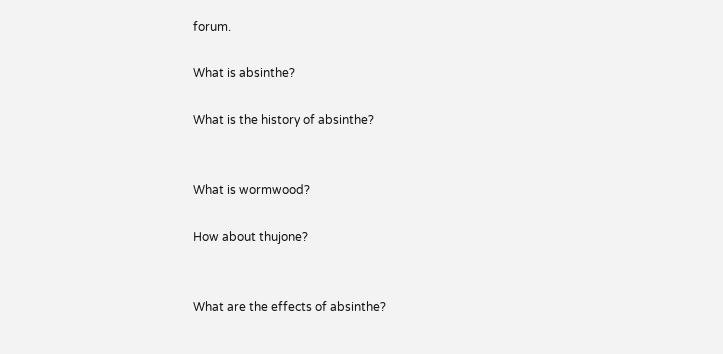forum.

What is absinthe?

What is the history of absinthe?


What is wormwood?

How about thujone?


What are the effects of absinthe?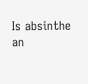Is absinthe an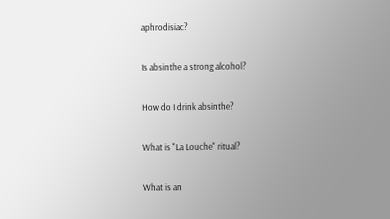aphrodisiac?

Is absinthe a strong alcohol?

How do I drink absinthe?

What is "La Louche" ritual?

What is an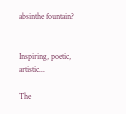absinthe fountain?


Inspiring, poetic, artistic...

The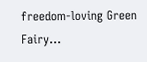freedom-loving Green Fairy...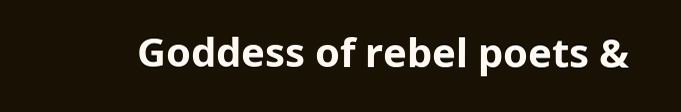Goddess of rebel poets &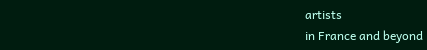artists
in France and beyond